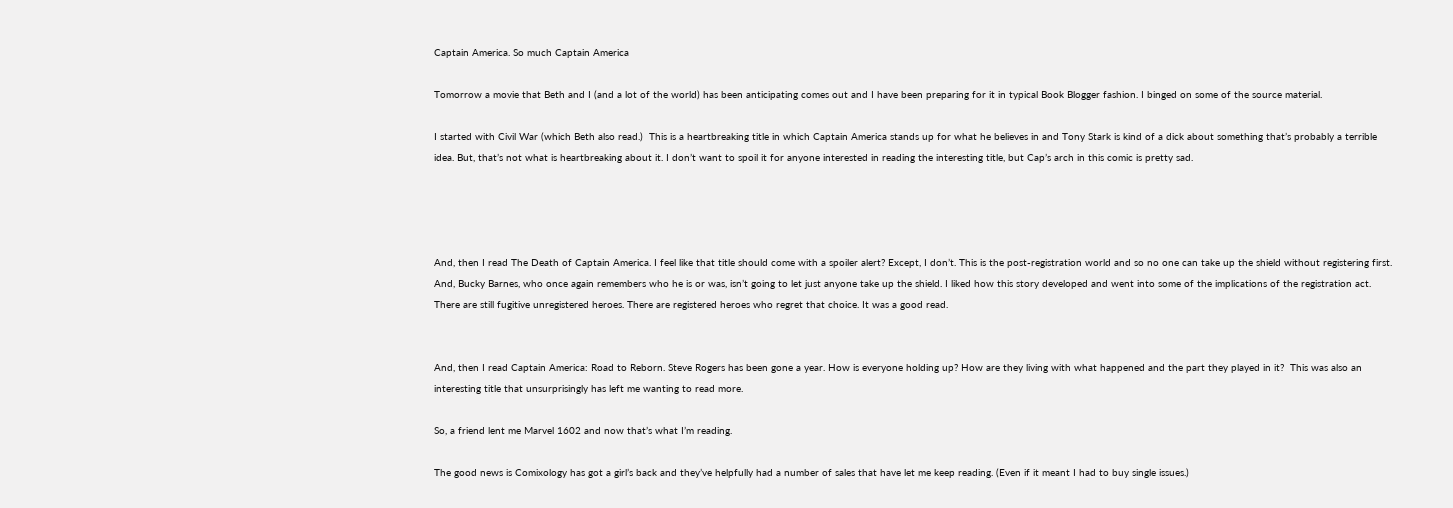Captain America. So much Captain America

Tomorrow a movie that Beth and I (and a lot of the world) has been anticipating comes out and I have been preparing for it in typical Book Blogger fashion. I binged on some of the source material.

I started with Civil War (which Beth also read.)  This is a heartbreaking title in which Captain America stands up for what he believes in and Tony Stark is kind of a dick about something that’s probably a terrible idea. But, that’s not what is heartbreaking about it. I don’t want to spoil it for anyone interested in reading the interesting title, but Cap’s arch in this comic is pretty sad.




And, then I read The Death of Captain America. I feel like that title should come with a spoiler alert? Except, I don’t. This is the post-registration world and so no one can take up the shield without registering first. And, Bucky Barnes, who once again remembers who he is or was, isn’t going to let just anyone take up the shield. I liked how this story developed and went into some of the implications of the registration act. There are still fugitive unregistered heroes. There are registered heroes who regret that choice. It was a good read.


And, then I read Captain America: Road to Reborn. Steve Rogers has been gone a year. How is everyone holding up? How are they living with what happened and the part they played in it?  This was also an interesting title that unsurprisingly has left me wanting to read more.

So, a friend lent me Marvel 1602 and now that’s what I’m reading.

The good news is Comixology has got a girl’s back and they’ve helpfully had a number of sales that have let me keep reading. (Even if it meant I had to buy single issues.)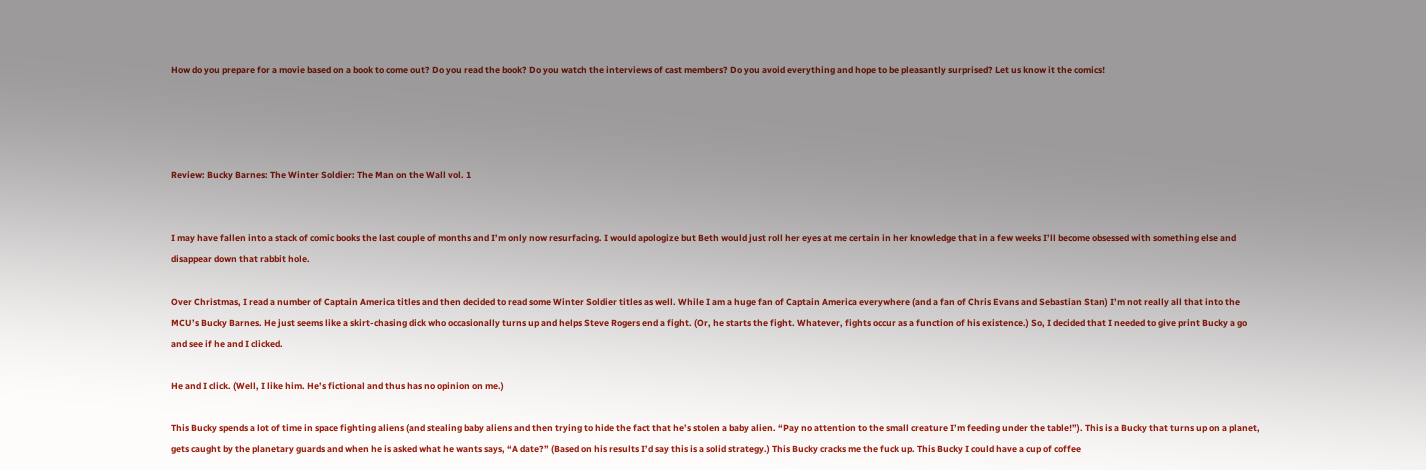How do you prepare for a movie based on a book to come out? Do you read the book? Do you watch the interviews of cast members? Do you avoid everything and hope to be pleasantly surprised? Let us know it the comics!




Review: Bucky Barnes: The Winter Soldier: The Man on the Wall vol. 1


I may have fallen into a stack of comic books the last couple of months and I’m only now resurfacing. I would apologize but Beth would just roll her eyes at me certain in her knowledge that in a few weeks I’ll become obsessed with something else and disappear down that rabbit hole.

Over Christmas, I read a number of Captain America titles and then decided to read some Winter Soldier titles as well. While I am a huge fan of Captain America everywhere (and a fan of Chris Evans and Sebastian Stan) I’m not really all that into the MCU’s Bucky Barnes. He just seems like a skirt-chasing dick who occasionally turns up and helps Steve Rogers end a fight. (Or, he starts the fight. Whatever, fights occur as a function of his existence.) So, I decided that I needed to give print Bucky a go and see if he and I clicked.

He and I click. (Well, I like him. He’s fictional and thus has no opinion on me.)

This Bucky spends a lot of time in space fighting aliens (and stealing baby aliens and then trying to hide the fact that he’s stolen a baby alien. “Pay no attention to the small creature I’m feeding under the table!”). This is a Bucky that turns up on a planet, gets caught by the planetary guards and when he is asked what he wants says, “A date?” (Based on his results I’d say this is a solid strategy.) This Bucky cracks me the fuck up. This Bucky I could have a cup of coffee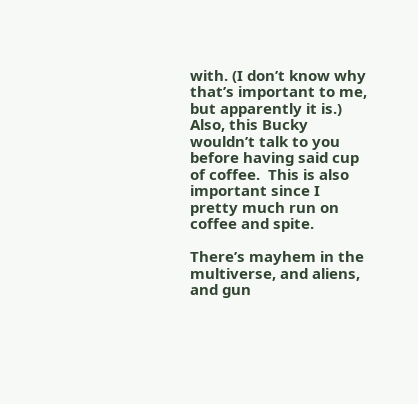with. (I don’t know why that’s important to me, but apparently it is.) Also, this Bucky wouldn’t talk to you before having said cup of coffee.  This is also important since I pretty much run on coffee and spite.

There’s mayhem in the multiverse, and aliens, and gun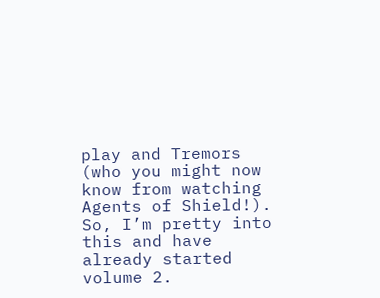play and Tremors (who you might now know from watching Agents of Shield!). So, I’m pretty into this and have already started volume 2.